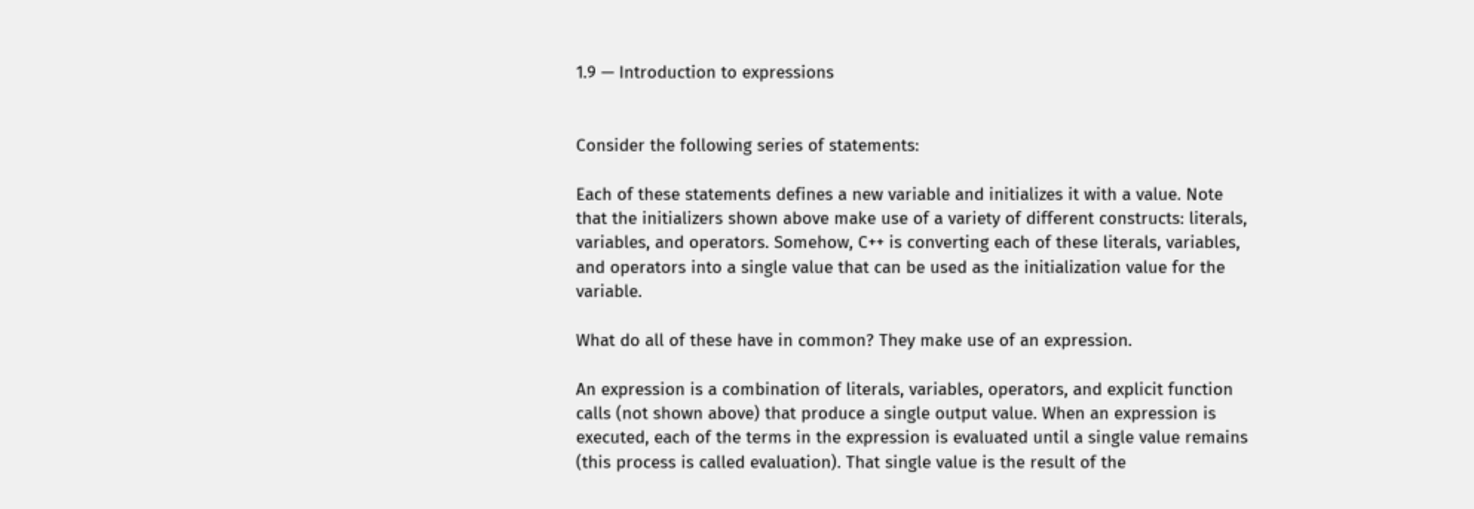1.9 — Introduction to expressions


Consider the following series of statements:

Each of these statements defines a new variable and initializes it with a value. Note that the initializers shown above make use of a variety of different constructs: literals, variables, and operators. Somehow, C++ is converting each of these literals, variables, and operators into a single value that can be used as the initialization value for the variable.

What do all of these have in common? They make use of an expression.

An expression is a combination of literals, variables, operators, and explicit function calls (not shown above) that produce a single output value. When an expression is executed, each of the terms in the expression is evaluated until a single value remains (this process is called evaluation). That single value is the result of the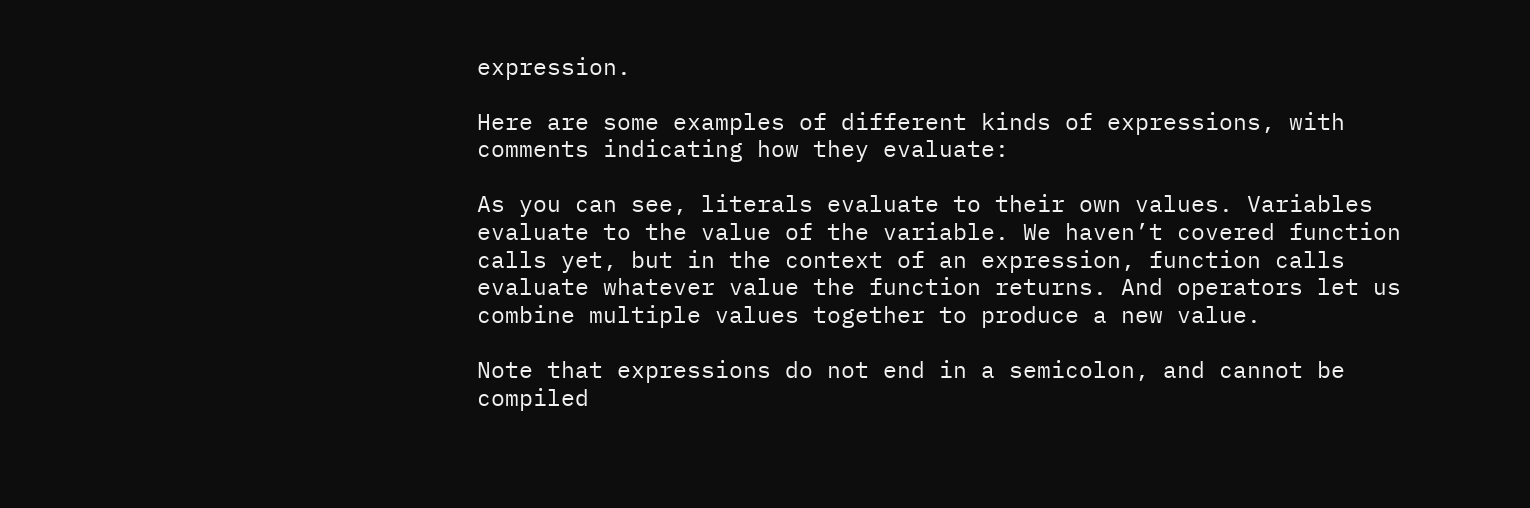expression.

Here are some examples of different kinds of expressions, with comments indicating how they evaluate:

As you can see, literals evaluate to their own values. Variables evaluate to the value of the variable. We haven’t covered function calls yet, but in the context of an expression, function calls evaluate whatever value the function returns. And operators let us combine multiple values together to produce a new value.

Note that expressions do not end in a semicolon, and cannot be compiled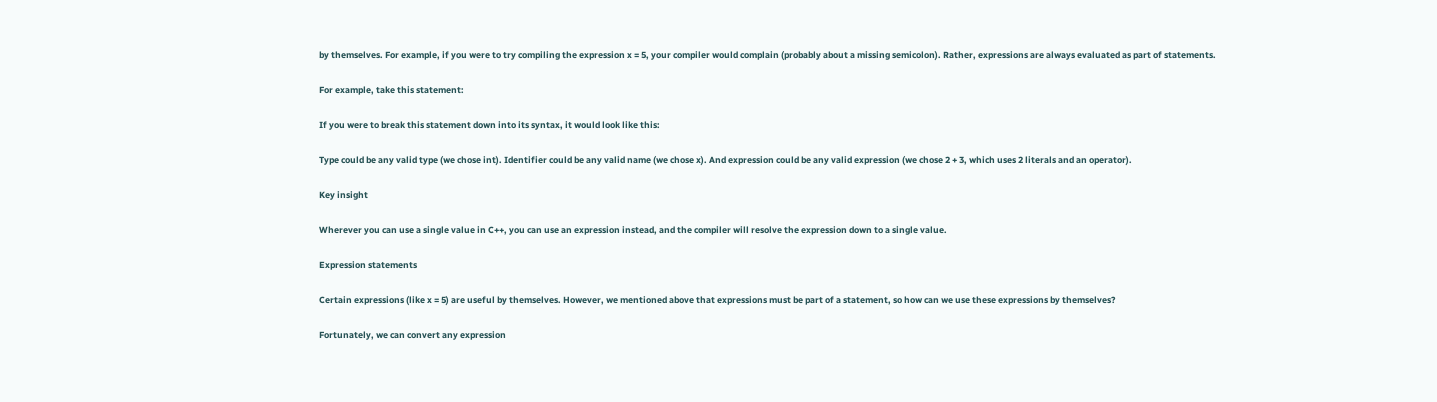by themselves. For example, if you were to try compiling the expression x = 5, your compiler would complain (probably about a missing semicolon). Rather, expressions are always evaluated as part of statements.

For example, take this statement:

If you were to break this statement down into its syntax, it would look like this:

Type could be any valid type (we chose int). Identifier could be any valid name (we chose x). And expression could be any valid expression (we chose 2 + 3, which uses 2 literals and an operator).

Key insight

Wherever you can use a single value in C++, you can use an expression instead, and the compiler will resolve the expression down to a single value.

Expression statements

Certain expressions (like x = 5) are useful by themselves. However, we mentioned above that expressions must be part of a statement, so how can we use these expressions by themselves?

Fortunately, we can convert any expression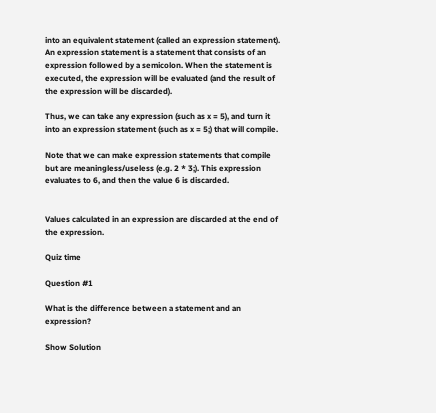into an equivalent statement (called an expression statement). An expression statement is a statement that consists of an expression followed by a semicolon. When the statement is executed, the expression will be evaluated (and the result of the expression will be discarded).

Thus, we can take any expression (such as x = 5), and turn it into an expression statement (such as x = 5;) that will compile.

Note that we can make expression statements that compile but are meaningless/useless (e.g. 2 * 3;). This expression evaluates to 6, and then the value 6 is discarded.


Values calculated in an expression are discarded at the end of the expression.

Quiz time

Question #1

What is the difference between a statement and an expression?

Show Solution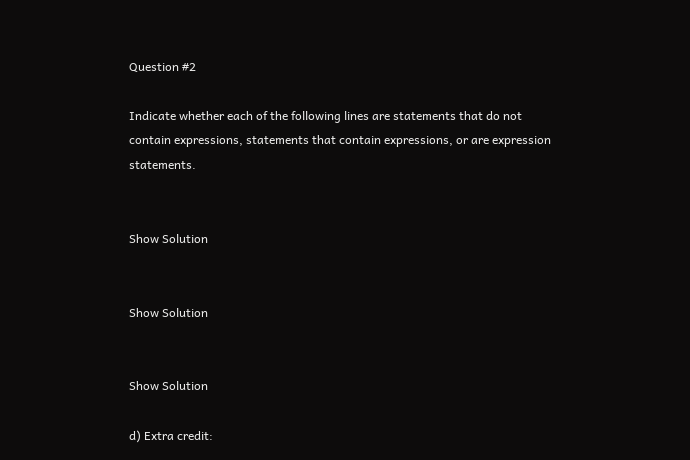Question #2

Indicate whether each of the following lines are statements that do not contain expressions, statements that contain expressions, or are expression statements.


Show Solution


Show Solution


Show Solution

d) Extra credit: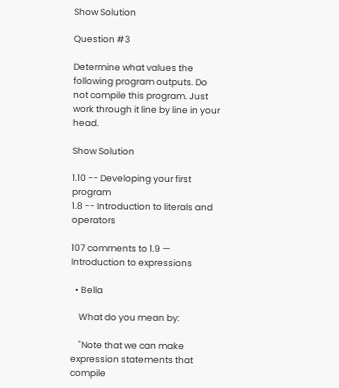Show Solution

Question #3

Determine what values the following program outputs. Do not compile this program. Just work through it line by line in your head.

Show Solution

1.10 -- Developing your first program
1.8 -- Introduction to literals and operators

107 comments to 1.9 — Introduction to expressions

  • Bella

    What do you mean by:

    "Note that we can make expression statements that compile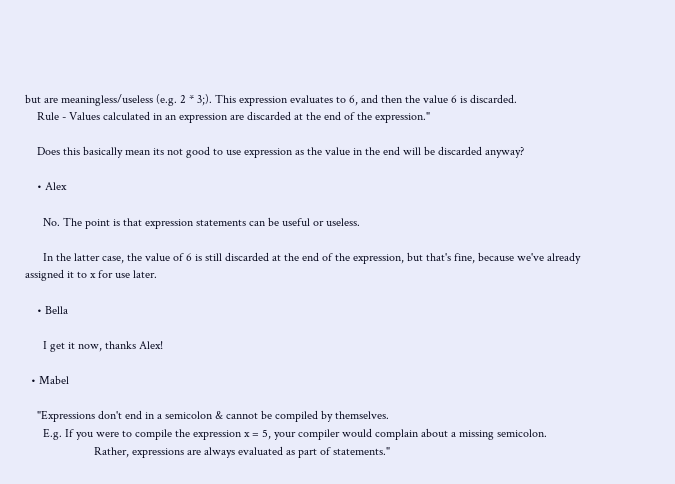but are meaningless/useless (e.g. 2 * 3;). This expression evaluates to 6, and then the value 6 is discarded.
    Rule - Values calculated in an expression are discarded at the end of the expression."

    Does this basically mean its not good to use expression as the value in the end will be discarded anyway?

    • Alex

      No. The point is that expression statements can be useful or useless.

      In the latter case, the value of 6 is still discarded at the end of the expression, but that's fine, because we've already assigned it to x for use later.

    • Bella

      I get it now, thanks Alex!

  • Mabel

    "Expressions don't end in a semicolon & cannot be compiled by themselves.
      E.g. If you were to compile the expression x = 5, your compiler would complain about a missing semicolon.
                       Rather, expressions are always evaluated as part of statements."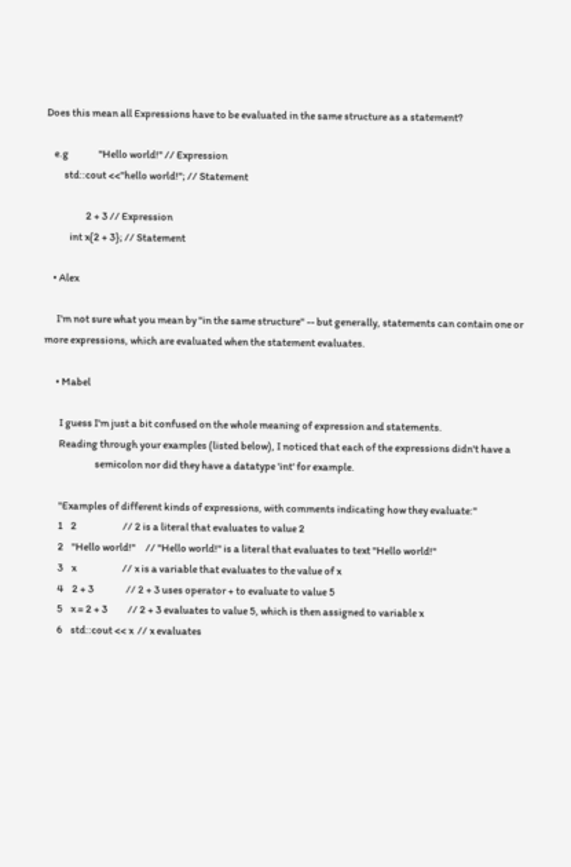Does this mean all Expressions have to be evaluated in the same structure as a statement?

    e.g               "Hello world!" // Expression
         std::cout <<"hello world!"; // Statement

                    2 + 3 // Expression
            int x{2 + 3}; // Statement

    • Alex

      I'm not sure what you mean by "in the same structure" -- but generally, statements can contain one or more expressions, which are evaluated when the statement evaluates.

      • Mabel

        I guess I'm just a bit confused on the whole meaning of expression and statements.
        Reading through your examples (listed below), I noticed that each of the expressions didn't have a
                          semicolon nor did they have a datatype 'int' for example.

        "Examples of different kinds of expressions, with comments indicating how they evaluate:"
        1    2                       // 2 is a literal that evaluates to value 2
        2    "Hello world!"     // "Hello world!" is a literal that evaluates to text "Hello world!"
        3    x                       // x is a variable that evaluates to the value of x
        4    2 + 3                // 2 + 3 uses operator + to evaluate to value 5
        5    x = 2 + 3          // 2 + 3 evaluates to value 5, which is then assigned to variable x
        6    std::cout << x  // x evaluates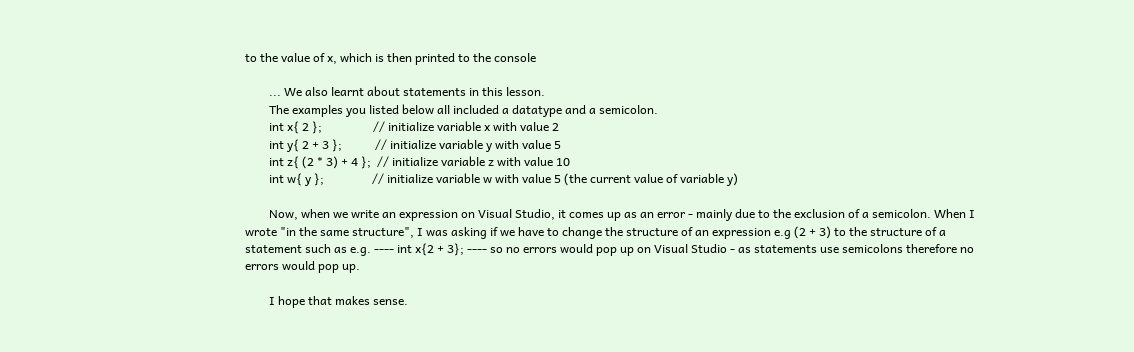to the value of x, which is then printed to the console

        ... We also learnt about statements in this lesson.
        The examples you listed below all included a datatype and a semicolon.
        int x{ 2 };                 // initialize variable x with value 2
        int y{ 2 + 3 };           // initialize variable y with value 5
        int z{ (2 * 3) + 4 };  // initialize variable z with value 10
        int w{ y };                // initialize variable w with value 5 (the current value of variable y)

        Now, when we write an expression on Visual Studio, it comes up as an error - mainly due to the exclusion of a semicolon. When I  wrote "in the same structure", I was asking if we have to change the structure of an expression e.g (2 + 3) to the structure of a statement such as e.g. ---- int x{2 + 3}; ---- so no errors would pop up on Visual Studio - as statements use semicolons therefore no errors would pop up.

        I hope that makes sense.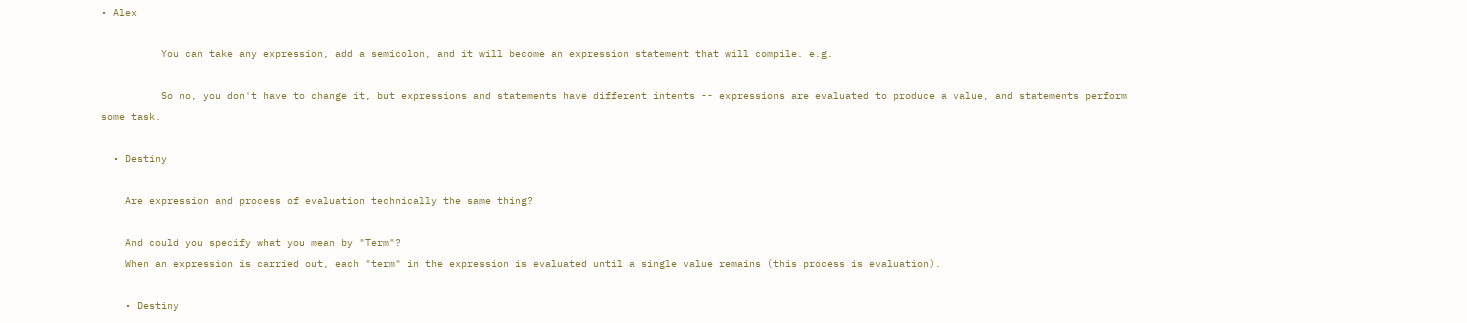• Alex

          You can take any expression, add a semicolon, and it will become an expression statement that will compile. e.g.

          So no, you don't have to change it, but expressions and statements have different intents -- expressions are evaluated to produce a value, and statements perform some task.

  • Destiny

    Are expression and process of evaluation technically the same thing?

    And could you specify what you mean by "Term"?
    When an expression is carried out, each "term" in the expression is evaluated until a single value remains (this process is evaluation).

    • Destiny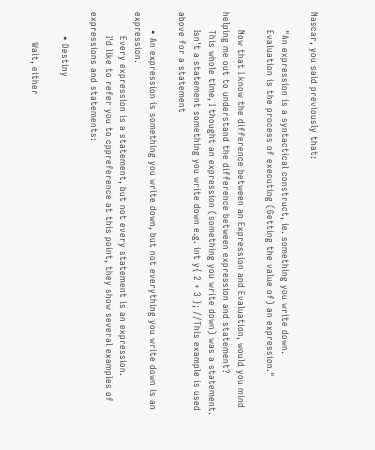Nascar, you said previously that:

      "An expression is a syntactical construct, ie. something you write down.
      Evaluation is the process of executing (Getting the value of) an expression."

      Now that I know the difference between an Expression and Evaluation, would you mind helping me out to understand the difference between expression and statement?
      This whole time, I thought an expression (something you write down) was a statement.
      Isn't a statement something you write down e.g. int y{ 2 + 3 }; //This example is used above for a statement

      • An expression is something you write down, but not everything you write down is an expression.
        Every expression is a statement, but not every statement is an expression.
        I'd like to refer you to cppreference at this point, they show several examples of expressions and statements:

        • Destiny

          Wait, either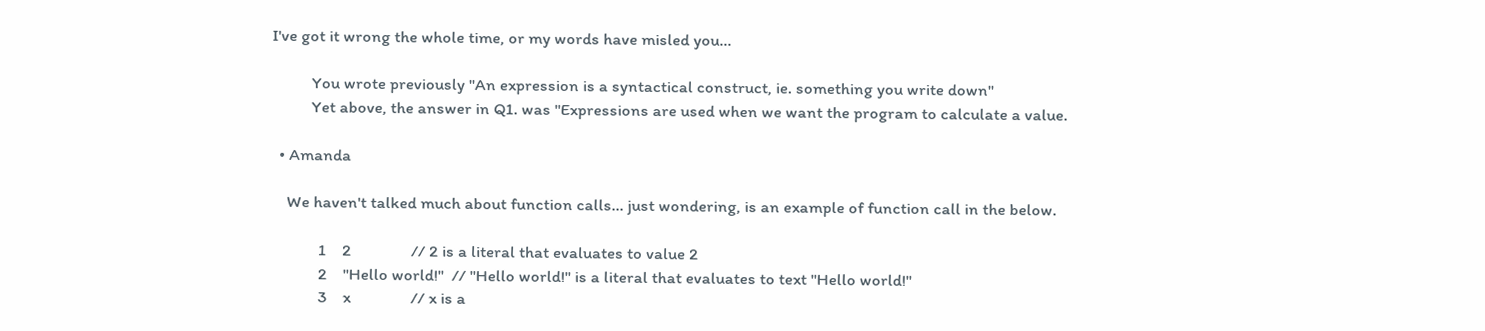I've got it wrong the whole time, or my words have misled you...

          You wrote previously "An expression is a syntactical construct, ie. something you write down"
          Yet above, the answer in Q1. was "Expressions are used when we want the program to calculate a value.

  • Amanda

    We haven't talked much about function calls... just wondering, is an example of function call in the below.

            1    2               // 2 is a literal that evaluates to value 2
            2    "Hello world!"  // "Hello world!" is a literal that evaluates to text "Hello world!"
            3    x               // x is a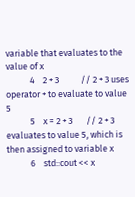variable that evaluates to the value of x
            4    2 + 3           // 2 + 3 uses operator + to evaluate to value 5
            5    x = 2 + 3       // 2 + 3 evaluates to value 5, which is then assigned to variable x
            6    std::cout << x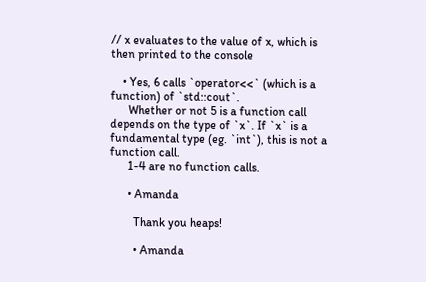// x evaluates to the value of x, which is then printed to the console

    • Yes, 6 calls `operator<<` (which is a function) of `std::cout`.
      Whether or not 5 is a function call depends on the type of `x`. If `x` is a fundamental type (eg. `int`), this is not a function call.
      1-4 are no function calls.

      • Amanda

        Thank you heaps!

        • Amanda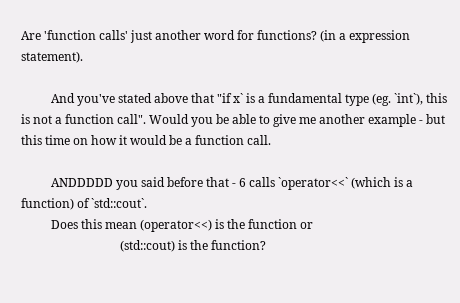Are 'function calls' just another word for functions? (in a expression statement).

          And you've stated above that "if x` is a fundamental type (eg. `int`), this is not a function call". Would you be able to give me another example - but this time on how it would be a function call.

          ANDDDDD you said before that - 6 calls `operator<<` (which is a function) of `std::cout`.
          Does this mean (operator<<) is the function or
                                 (std::cout) is the function?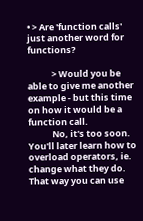• > Are 'function calls' just another word for functions?

            > Would you be able to give me another example - but this time on how it would be a function call.
            No, it's too soon. You'll later learn how to overload operators, ie. change what they do. That way you can use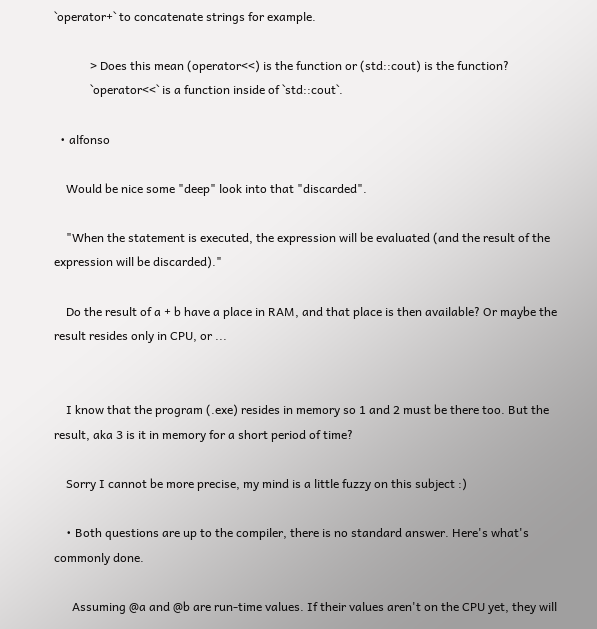`operator+` to concatenate strings for example.

            > Does this mean (operator<<) is the function or (std::cout) is the function?
            `operator<<` is a function inside of `std::cout`.

  • alfonso

    Would be nice some "deep" look into that "discarded".

    "When the statement is executed, the expression will be evaluated (and the result of the expression will be discarded)."

    Do the result of a + b have a place in RAM, and that place is then available? Or maybe the result resides only in CPU, or ...


    I know that the program (.exe) resides in memory so 1 and 2 must be there too. But the result, aka 3 is it in memory for a short period of time?

    Sorry I cannot be more precise, my mind is a little fuzzy on this subject :)

    • Both questions are up to the compiler, there is no standard answer. Here's what's commonly done.

      Assuming @a and @b are run-time values. If their values aren't on the CPU yet, they will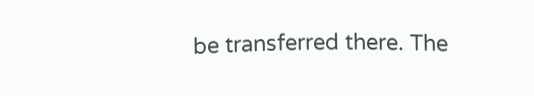be transferred there. The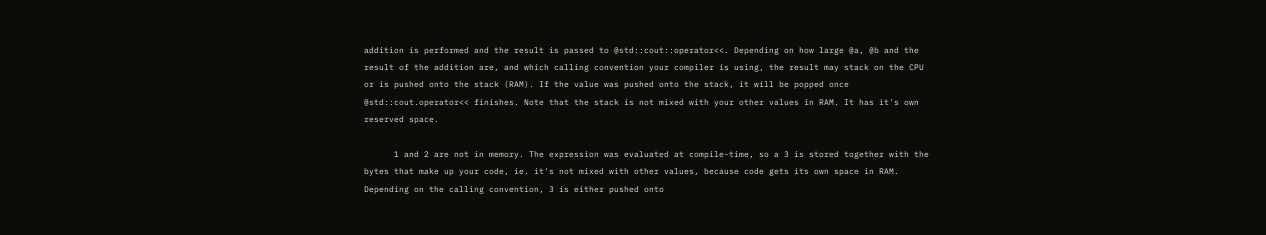addition is performed and the result is passed to @std::cout::operator<<. Depending on how large @a, @b and the result of the addition are, and which calling convention your compiler is using, the result may stack on the CPU or is pushed onto the stack (RAM). If the value was pushed onto the stack, it will be popped once @std::cout.operator<< finishes. Note that the stack is not mixed with your other values in RAM. It has it's own reserved space.

      1 and 2 are not in memory. The expression was evaluated at compile-time, so a 3 is stored together with the bytes that make up your code, ie. it's not mixed with other values, because code gets its own space in RAM. Depending on the calling convention, 3 is either pushed onto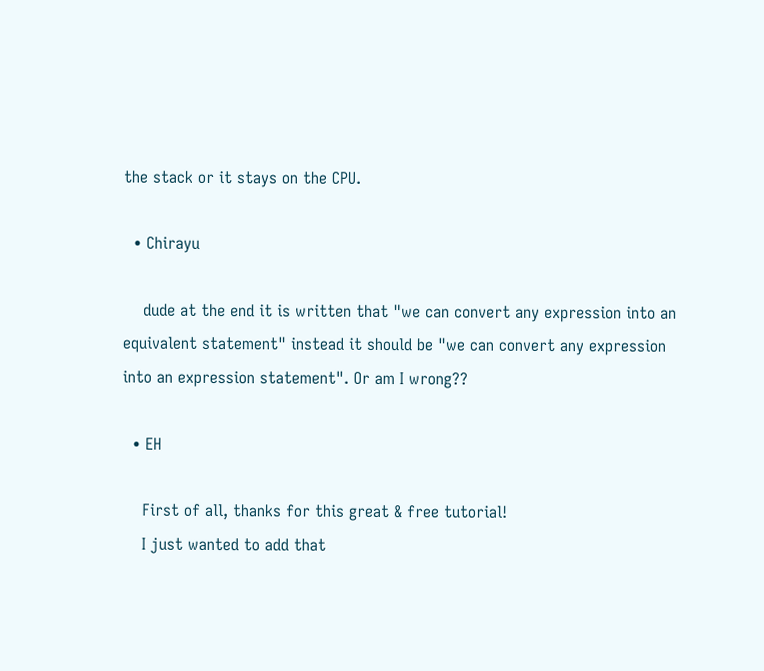the stack or it stays on the CPU.

  • Chirayu

    dude at the end it is written that "we can convert any expression into an equivalent statement" instead it should be "we can convert any expression into an expression statement". Or am I wrong??

  • EH

    First of all, thanks for this great & free tutorial!
    I just wanted to add that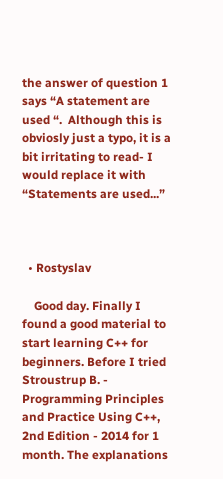the answer of question 1 says “A statement are used “.  Although this is obviosly just a typo, it is a bit irritating to read- I would replace it with “Statements are used...”



  • Rostyslav

    Good day. Finally I found a good material to start learning C++ for beginners. Before I tried Stroustrup B. - Programming Principles and Practice Using C++, 2nd Edition - 2014 for 1 month. The explanations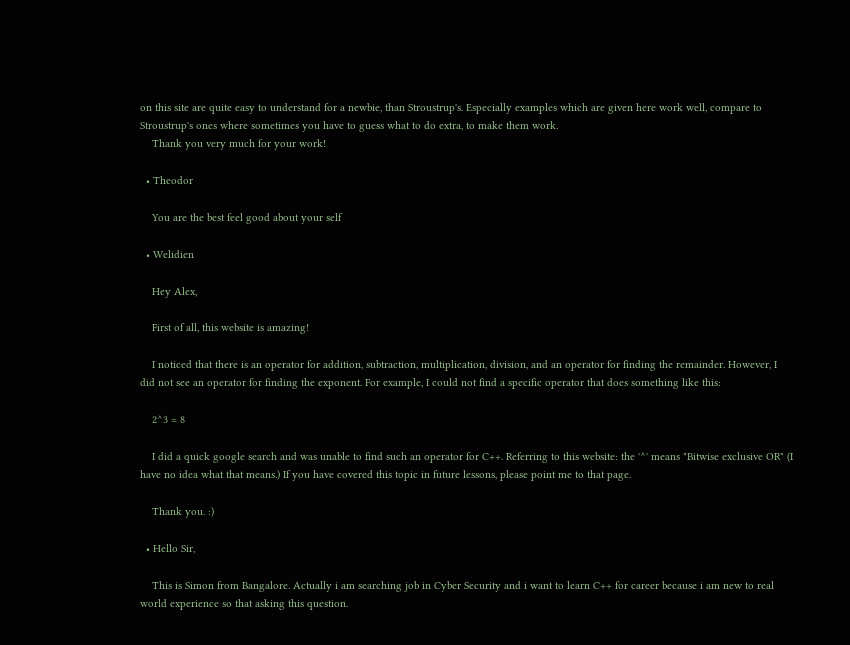on this site are quite easy to understand for a newbie, than Stroustrup's. Especially examples which are given here work well, compare to Stroustrup's ones where sometimes you have to guess what to do extra, to make them work.
    Thank you very much for your work!

  • Theodor

    You are the best feel good about your self

  • Welidien

    Hey Alex,

    First of all, this website is amazing!

    I noticed that there is an operator for addition, subtraction, multiplication, division, and an operator for finding the remainder. However, I did not see an operator for finding the exponent. For example, I could not find a specific operator that does something like this:

    2^3 = 8

    I did a quick google search and was unable to find such an operator for C++. Referring to this website: the '^' means "Bitwise exclusive OR" (I have no idea what that means.) If you have covered this topic in future lessons, please point me to that page.

    Thank you. :)

  • Hello Sir,

    This is Simon from Bangalore. Actually i am searching job in Cyber Security and i want to learn C++ for career because i am new to real world experience so that asking this question.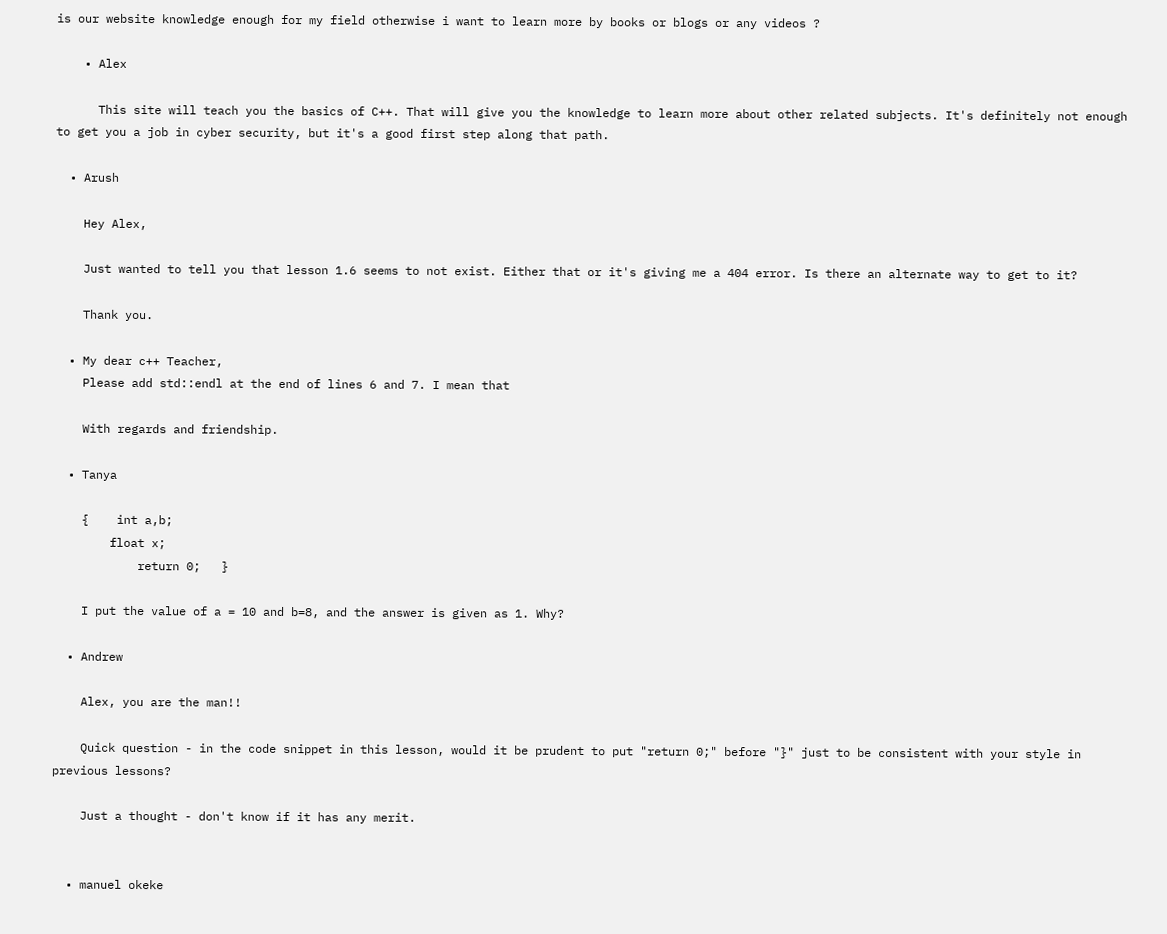is our website knowledge enough for my field otherwise i want to learn more by books or blogs or any videos ?

    • Alex

      This site will teach you the basics of C++. That will give you the knowledge to learn more about other related subjects. It's definitely not enough to get you a job in cyber security, but it's a good first step along that path.

  • Arush

    Hey Alex,

    Just wanted to tell you that lesson 1.6 seems to not exist. Either that or it's giving me a 404 error. Is there an alternate way to get to it?

    Thank you.

  • My dear c++ Teacher,
    Please add std::endl at the end of lines 6 and 7. I mean that

    With regards and friendship.

  • Tanya

    {    int a,b;
        float x;
            return 0;   }

    I put the value of a = 10 and b=8, and the answer is given as 1. Why?

  • Andrew

    Alex, you are the man!!

    Quick question - in the code snippet in this lesson, would it be prudent to put "return 0;" before "}" just to be consistent with your style in previous lessons?

    Just a thought - don't know if it has any merit.


  • manuel okeke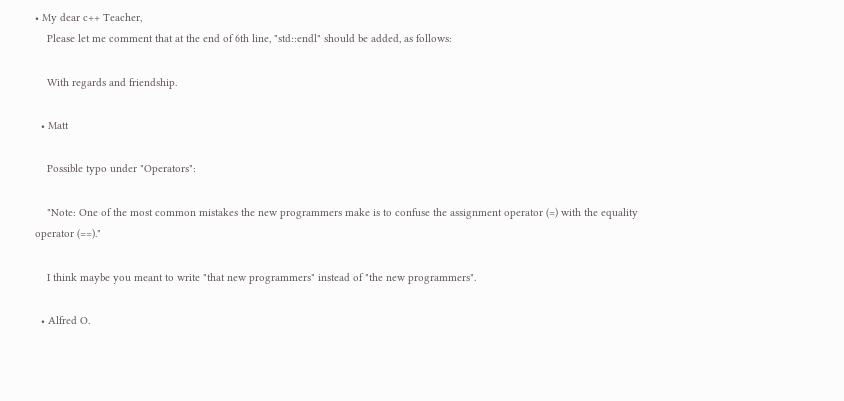• My dear c++ Teacher,
    Please let me comment that at the end of 6th line, "std::endl" should be added, as follows:

    With regards and friendship.

  • Matt

    Possible typo under "Operators":

    "Note: One of the most common mistakes the new programmers make is to confuse the assignment operator (=) with the equality operator (==)."

    I think maybe you meant to write "that new programmers" instead of "the new programmers".

  • Alfred O.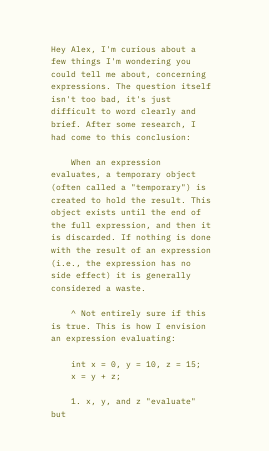Hey Alex, I'm curious about a few things I'm wondering you could tell me about, concerning expressions. The question itself isn't too bad, it's just difficult to word clearly and brief. After some research, I had come to this conclusion:

    When an expression evaluates, a temporary object (often called a "temporary") is created to hold the result. This object exists until the end of the full expression, and then it is discarded. If nothing is done with the result of an expression (i.e., the expression has no side effect) it is generally considered a waste.

    ^ Not entirely sure if this is true. This is how I envision an expression evaluating:

    int x = 0, y = 10, z = 15;
    x = y + z;

    1. x, y, and z "evaluate" but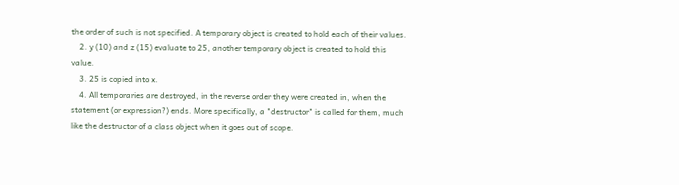the order of such is not specified. A temporary object is created to hold each of their values.
    2. y (10) and z (15) evaluate to 25, another temporary object is created to hold this value.
    3. 25 is copied into x.
    4. All temporaries are destroyed, in the reverse order they were created in, when the statement (or expression?) ends. More specifically, a "destructor" is called for them, much like the destructor of a class object when it goes out of scope.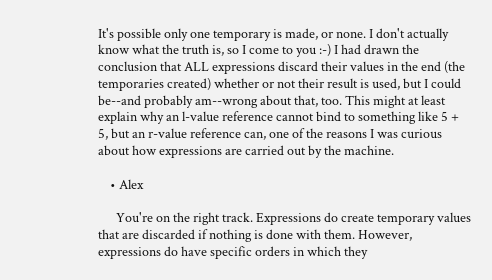It's possible only one temporary is made, or none. I don't actually know what the truth is, so I come to you :-) I had drawn the conclusion that ALL expressions discard their values in the end (the temporaries created) whether or not their result is used, but I could be--and probably am--wrong about that, too. This might at least explain why an l-value reference cannot bind to something like 5 + 5, but an r-value reference can, one of the reasons I was curious about how expressions are carried out by the machine.

    • Alex

      You're on the right track. Expressions do create temporary values that are discarded if nothing is done with them. However, expressions do have specific orders in which they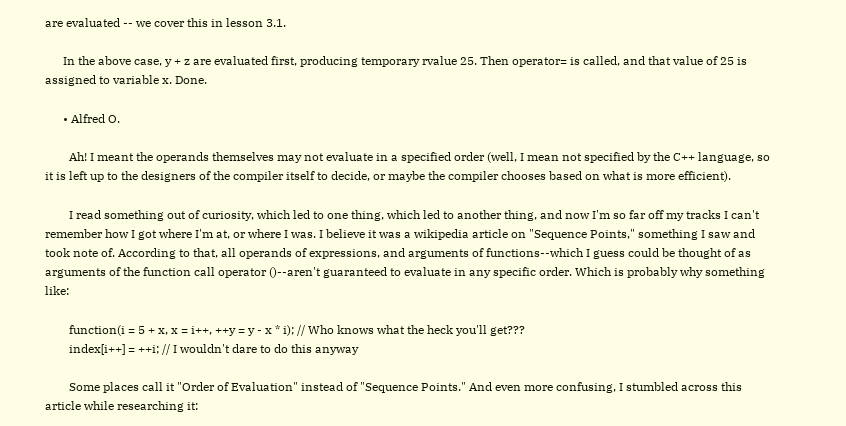are evaluated -- we cover this in lesson 3.1.

      In the above case, y + z are evaluated first, producing temporary rvalue 25. Then operator= is called, and that value of 25 is assigned to variable x. Done.

      • Alfred O.

        Ah! I meant the operands themselves may not evaluate in a specified order (well, I mean not specified by the C++ language, so it is left up to the designers of the compiler itself to decide, or maybe the compiler chooses based on what is more efficient).

        I read something out of curiosity, which led to one thing, which led to another thing, and now I'm so far off my tracks I can't remember how I got where I'm at, or where I was. I believe it was a wikipedia article on "Sequence Points," something I saw and took note of. According to that, all operands of expressions, and arguments of functions--which I guess could be thought of as arguments of the function call operator ()--aren't guaranteed to evaluate in any specific order. Which is probably why something like:

        function(i = 5 + x, x = i++, ++y = y - x * i); // Who knows what the heck you'll get???
        index[i++] = ++i; // I wouldn't dare to do this anyway

        Some places call it "Order of Evaluation" instead of "Sequence Points." And even more confusing, I stumbled across this article while researching it: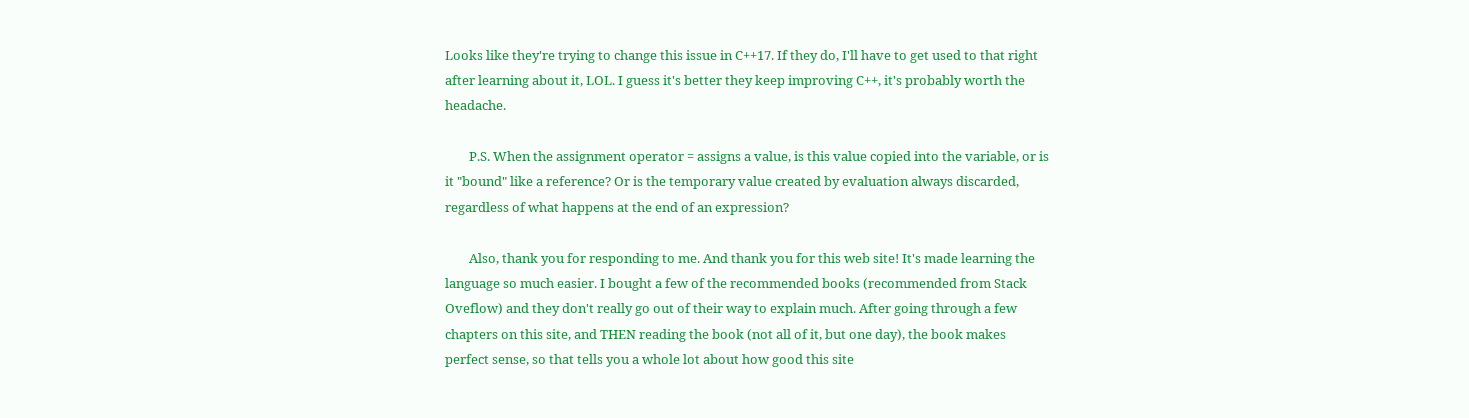Looks like they're trying to change this issue in C++17. If they do, I'll have to get used to that right after learning about it, LOL. I guess it's better they keep improving C++, it's probably worth the headache.

        P.S. When the assignment operator = assigns a value, is this value copied into the variable, or is it "bound" like a reference? Or is the temporary value created by evaluation always discarded, regardless of what happens at the end of an expression?

        Also, thank you for responding to me. And thank you for this web site! It's made learning the language so much easier. I bought a few of the recommended books (recommended from Stack Oveflow) and they don't really go out of their way to explain much. After going through a few chapters on this site, and THEN reading the book (not all of it, but one day), the book makes perfect sense, so that tells you a whole lot about how good this site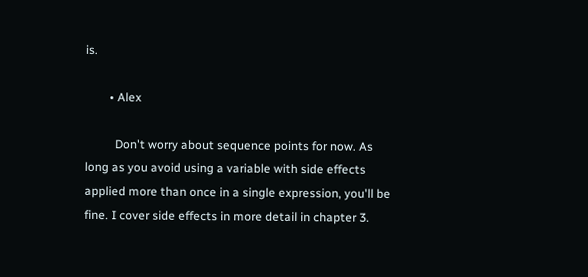is.

        • Alex

          Don't worry about sequence points for now. As long as you avoid using a variable with side effects applied more than once in a single expression, you'll be fine. I cover side effects in more detail in chapter 3.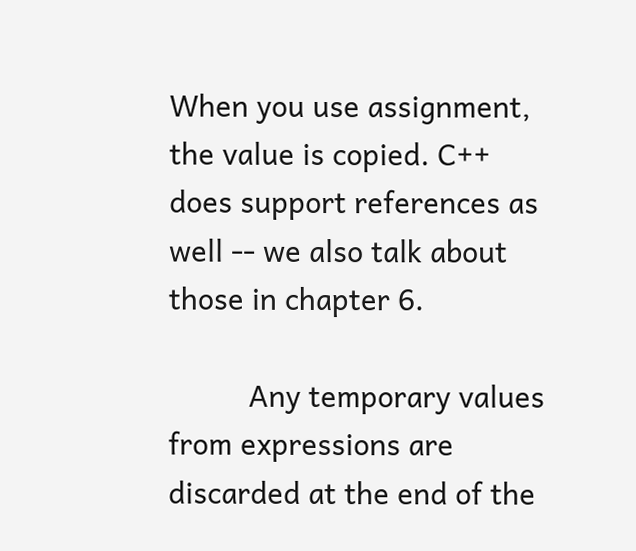When you use assignment, the value is copied. C++ does support references as well -- we also talk about those in chapter 6.

          Any temporary values from expressions are discarded at the end of the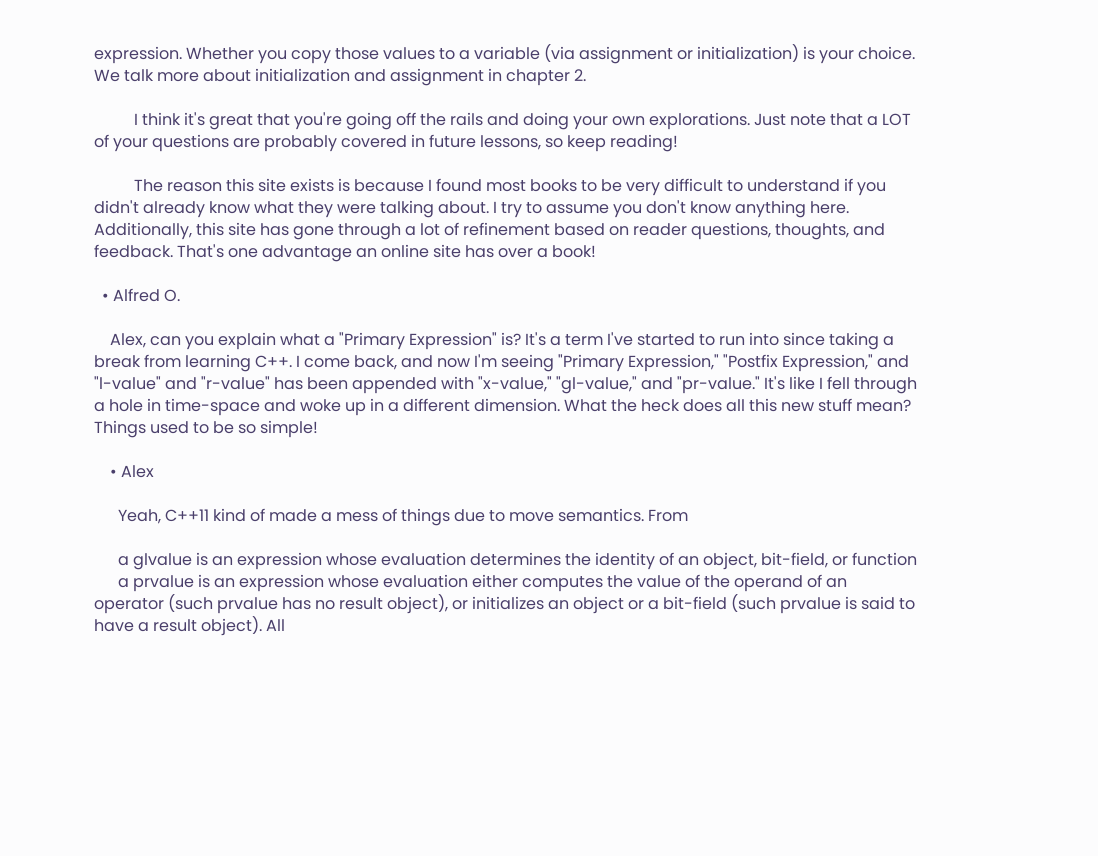expression. Whether you copy those values to a variable (via assignment or initialization) is your choice. We talk more about initialization and assignment in chapter 2.

          I think it's great that you're going off the rails and doing your own explorations. Just note that a LOT of your questions are probably covered in future lessons, so keep reading!

          The reason this site exists is because I found most books to be very difficult to understand if you didn't already know what they were talking about. I try to assume you don't know anything here. Additionally, this site has gone through a lot of refinement based on reader questions, thoughts, and feedback. That's one advantage an online site has over a book!

  • Alfred O.

    Alex, can you explain what a "Primary Expression" is? It's a term I've started to run into since taking a break from learning C++. I come back, and now I'm seeing "Primary Expression," "Postfix Expression," and "l-value" and "r-value" has been appended with "x-value," "gl-value," and "pr-value." It's like I fell through a hole in time-space and woke up in a different dimension. What the heck does all this new stuff mean? Things used to be so simple!

    • Alex

      Yeah, C++11 kind of made a mess of things due to move semantics. From

      a glvalue is an expression whose evaluation determines the identity of an object, bit-field, or function
      a prvalue is an expression whose evaluation either computes the value of the operand of an operator (such prvalue has no result object), or initializes an object or a bit-field (such prvalue is said to have a result object). All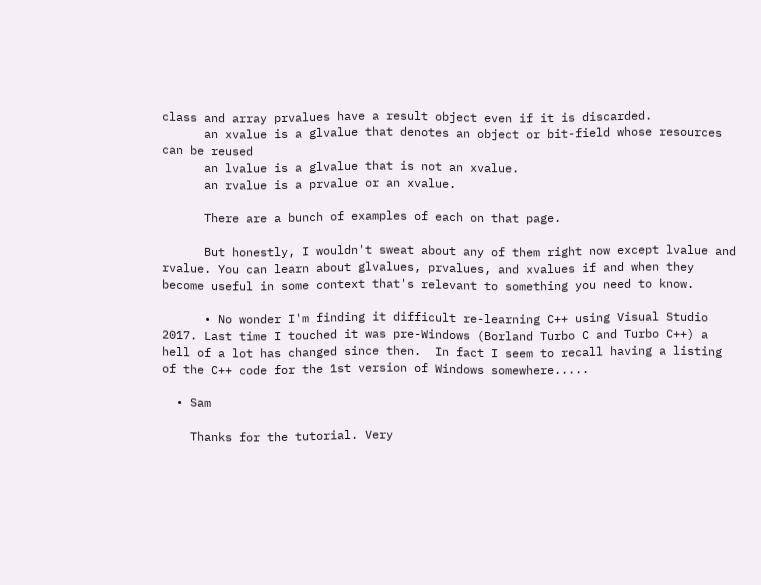class and array prvalues have a result object even if it is discarded.
      an xvalue is a glvalue that denotes an object or bit-field whose resources can be reused
      an lvalue is a glvalue that is not an xvalue.
      an rvalue is a prvalue or an xvalue.

      There are a bunch of examples of each on that page.

      But honestly, I wouldn't sweat about any of them right now except lvalue and rvalue. You can learn about glvalues, prvalues, and xvalues if and when they become useful in some context that's relevant to something you need to know.

      • No wonder I'm finding it difficult re-learning C++ using Visual Studio 2017. Last time I touched it was pre-Windows (Borland Turbo C and Turbo C++) a hell of a lot has changed since then.  In fact I seem to recall having a listing of the C++ code for the 1st version of Windows somewhere.....

  • Sam

    Thanks for the tutorial. Very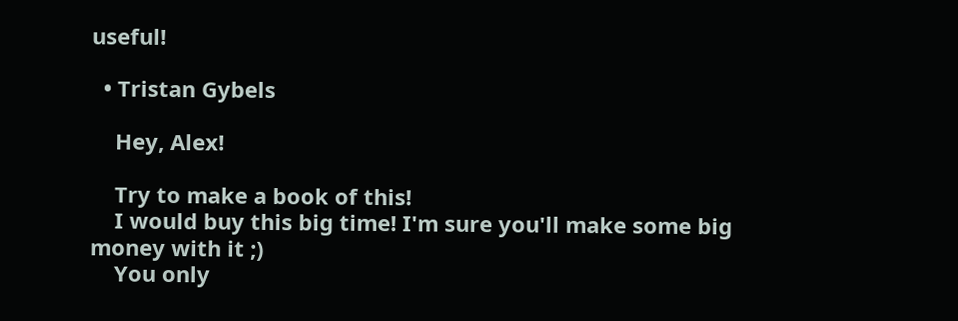useful!

  • Tristan Gybels

    Hey, Alex!

    Try to make a book of this!
    I would buy this big time! I'm sure you'll make some big money with it ;)
    You only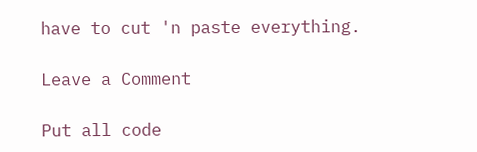have to cut 'n paste everything.

Leave a Comment

Put all code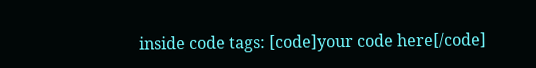inside code tags: [code]your code here[/code]